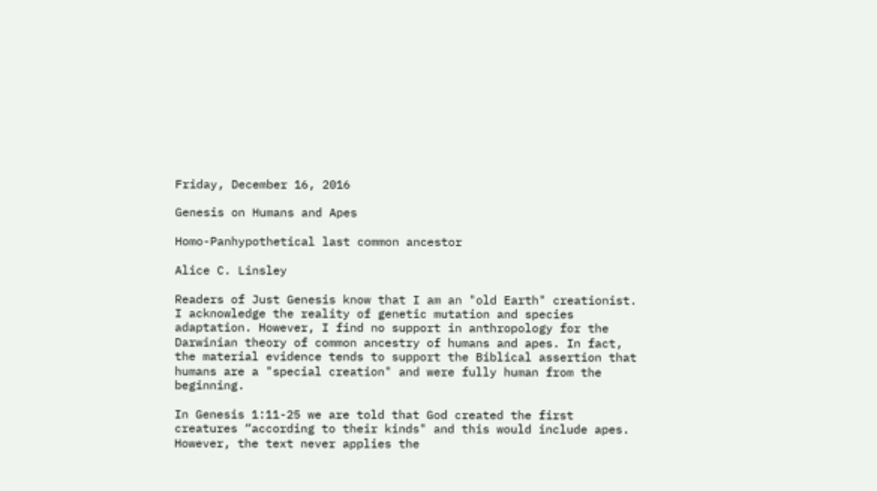Friday, December 16, 2016

Genesis on Humans and Apes

Homo-Panhypothetical last common ancestor

Alice C. Linsley

Readers of Just Genesis know that I am an "old Earth" creationist. I acknowledge the reality of genetic mutation and species adaptation. However, I find no support in anthropology for the Darwinian theory of common ancestry of humans and apes. In fact, the material evidence tends to support the Biblical assertion that humans are a "special creation" and were fully human from the beginning.

In Genesis 1:11-25 we are told that God created the first creatures “according to their kinds" and this would include apes. However, the text never applies the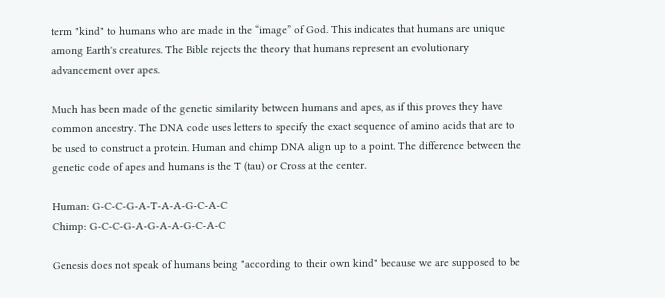term "kind" to humans who are made in the “image” of God. This indicates that humans are unique among Earth's creatures. The Bible rejects the theory that humans represent an evolutionary advancement over apes.

Much has been made of the genetic similarity between humans and apes, as if this proves they have common ancestry. The DNA code uses letters to specify the exact sequence of amino acids that are to be used to construct a protein. Human and chimp DNA align up to a point. The difference between the genetic code of apes and humans is the T (tau) or Cross at the center.

Human: G-C-C-G-A-T-A-A-G-C-A-C
Chimp: G-C-C-G-A-G-A-A-G-C-A-C

Genesis does not speak of humans being "according to their own kind" because we are supposed to be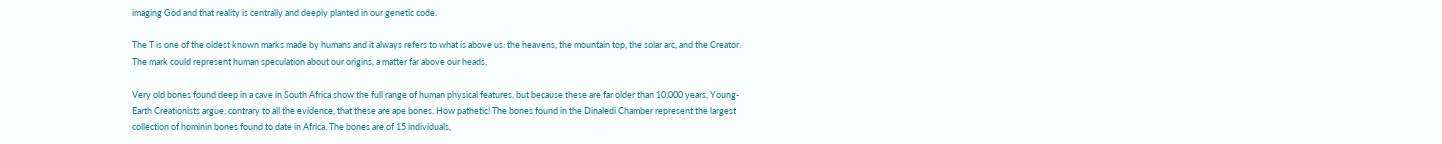imaging God and that reality is centrally and deeply planted in our genetic code.

The T is one of the oldest known marks made by humans and it always refers to what is above us: the heavens, the mountain top, the solar arc, and the Creator. The mark could represent human speculation about our origins, a matter far above our heads.

Very old bones found deep in a cave in South Africa show the full range of human physical features, but because these are far older than 10,000 years, Young-Earth Creationists argue, contrary to all the evidence, that these are ape bones. How pathetic! The bones found in the Dinaledi Chamber represent the largest collection of hominin bones found to date in Africa. The bones are of 15 individuals,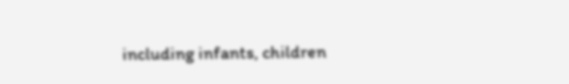including infants, children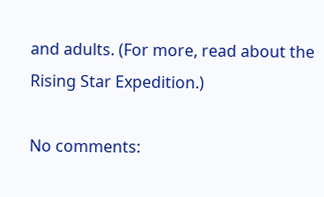and adults. (For more, read about the Rising Star Expedition.)

No comments: